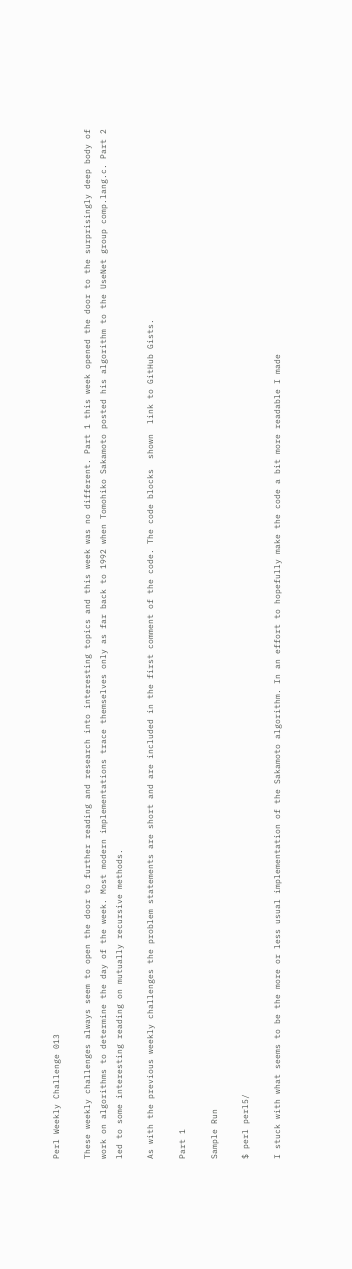Perl Weekly Challenge 013

These weekly challenges always seem to open the door to further reading and research into interesting topics and this week was no different. Part 1 this week opened the door to the surprisingly deep body of work on algorithms to determine the day of the week. Most modern implementations trace themselves only as far back to 1992 when Tomohiko Sakamoto posted his algorithm to the UseNet group comp.lang.c. Part 2 led to some interesting reading on mutually recursive methods.

As with the previous weekly challenges the problem statements are short and are included in the first comment of the code. The code blocks  shown  link to GitHub Gists.

Part 1

Sample Run

$ perl perl5/

I stuck with what seems to be the more or less usual implementation of the Sakamoto algorithm. In an effort to hopefully make the code a bit more readable I made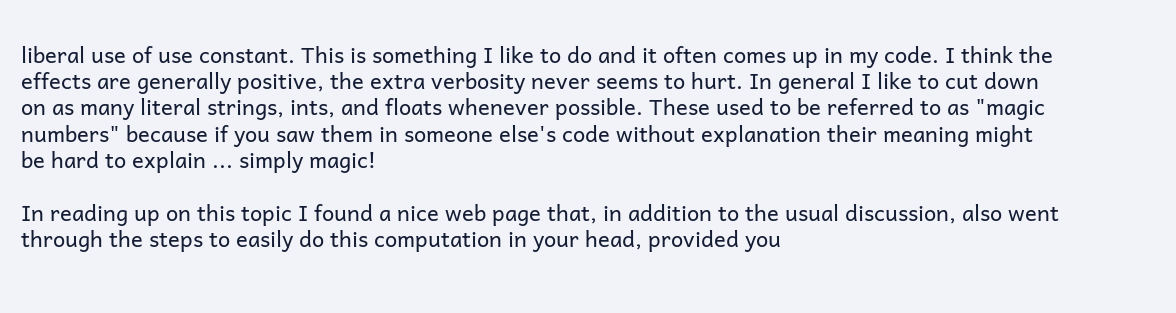liberal use of use constant. This is something I like to do and it often comes up in my code. I think the effects are generally positive, the extra verbosity never seems to hurt. In general I like to cut down on as many literal strings, ints, and floats whenever possible. These used to be referred to as "magic numbers" because if you saw them in someone else's code without explanation their meaning might be hard to explain ... simply magic!

In reading up on this topic I found a nice web page that, in addition to the usual discussion, also went through the steps to easily do this computation in your head, provided you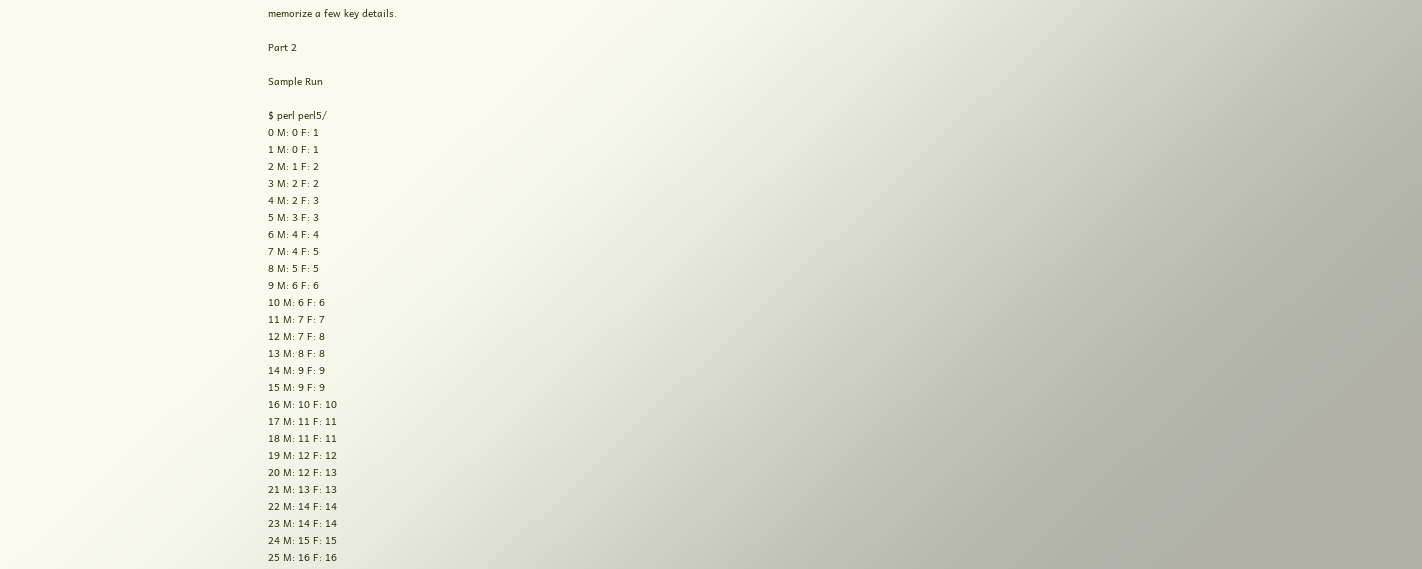memorize a few key details.

Part 2

Sample Run

$ perl perl5/
0 M: 0 F: 1
1 M: 0 F: 1
2 M: 1 F: 2
3 M: 2 F: 2
4 M: 2 F: 3
5 M: 3 F: 3
6 M: 4 F: 4
7 M: 4 F: 5
8 M: 5 F: 5
9 M: 6 F: 6
10 M: 6 F: 6
11 M: 7 F: 7
12 M: 7 F: 8
13 M: 8 F: 8
14 M: 9 F: 9
15 M: 9 F: 9
16 M: 10 F: 10
17 M: 11 F: 11
18 M: 11 F: 11
19 M: 12 F: 12
20 M: 12 F: 13
21 M: 13 F: 13
22 M: 14 F: 14
23 M: 14 F: 14
24 M: 15 F: 15
25 M: 16 F: 16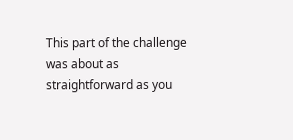This part of the challenge was about as straightforward as you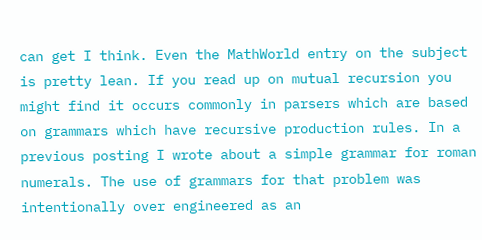can get I think. Even the MathWorld entry on the subject is pretty lean. If you read up on mutual recursion you might find it occurs commonly in parsers which are based on grammars which have recursive production rules. In a previous posting I wrote about a simple grammar for roman numerals. The use of grammars for that problem was intentionally over engineered as an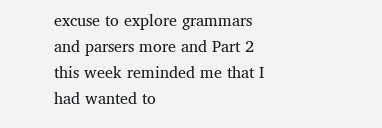excuse to explore grammars and parsers more and Part 2 this week reminded me that I had wanted to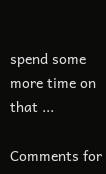spend some more time on that ...

Comments for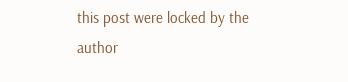this post were locked by the author